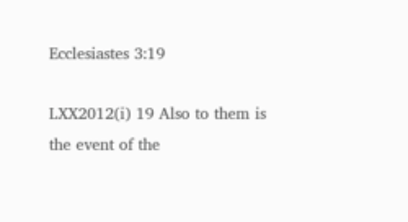Ecclesiastes 3:19

LXX2012(i) 19 Also to them is the event of the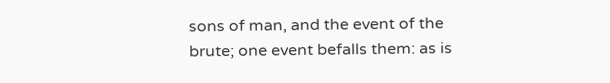sons of man, and the event of the brute; one event befalls them: as is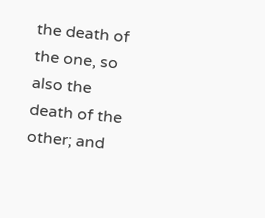the death of the one, so also the death of the other; and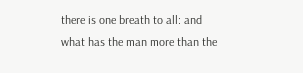there is one breath to all: and what has the man more than the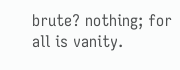brute? nothing; for all is vanity.